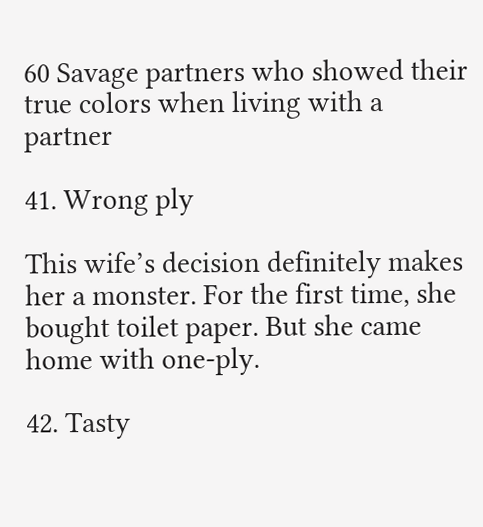60 Savage partners who showed their true colors when living with a partner

41. Wrong ply

This wife’s decision definitely makes her a monster. For the first time, she bought toilet paper. But she came home with one-ply.

42. Tasty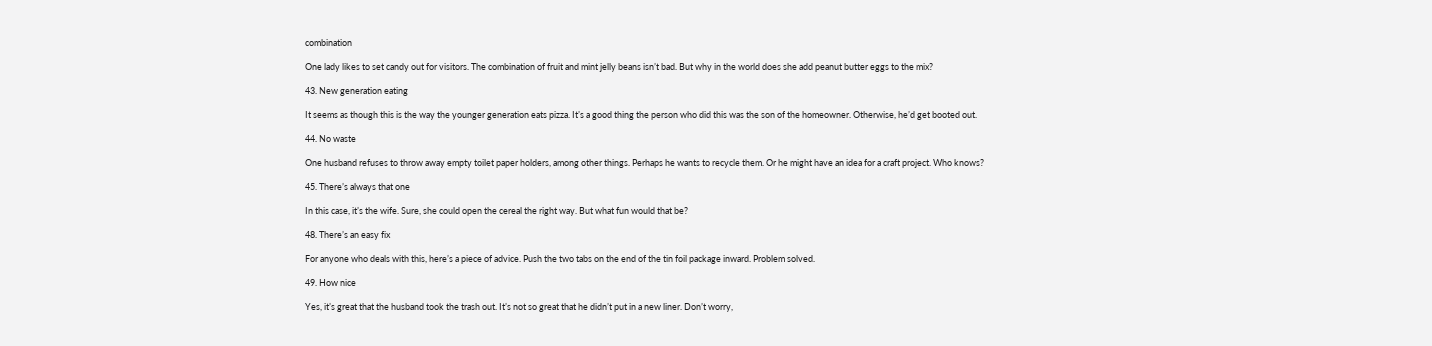combination

One lady likes to set candy out for visitors. The combination of fruit and mint jelly beans isn’t bad. But why in the world does she add peanut butter eggs to the mix?

43. New generation eating

It seems as though this is the way the younger generation eats pizza. It’s a good thing the person who did this was the son of the homeowner. Otherwise, he’d get booted out.

44. No waste

One husband refuses to throw away empty toilet paper holders, among other things. Perhaps he wants to recycle them. Or he might have an idea for a craft project. Who knows?

45. There’s always that one

In this case, it’s the wife. Sure, she could open the cereal the right way. But what fun would that be?

48. There’s an easy fix

For anyone who deals with this, here’s a piece of advice. Push the two tabs on the end of the tin foil package inward. Problem solved.

49. How nice

Yes, it’s great that the husband took the trash out. It’s not so great that he didn’t put in a new liner. Don’t worry,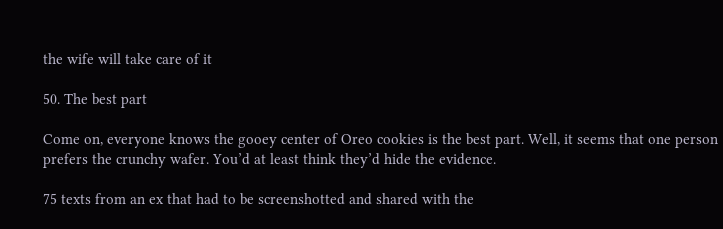the wife will take care of it

50. The best part

Come on, everyone knows the gooey center of Oreo cookies is the best part. Well, it seems that one person prefers the crunchy wafer. You’d at least think they’d hide the evidence.

75 texts from an ex that had to be screenshotted and shared with the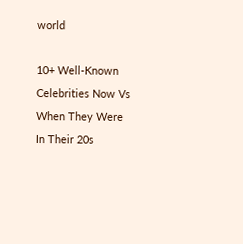world

10+ Well-Known Celebrities Now Vs When They Were In Their 20s